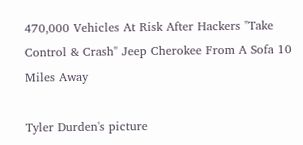470,000 Vehicles At Risk After Hackers "Take Control & Crash" Jeep Cherokee From A Sofa 10 Miles Away

Tyler Durden's picture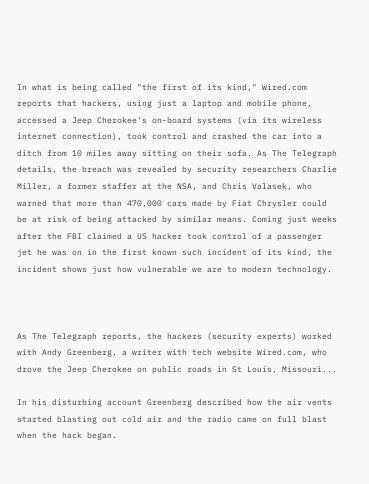In what is being called "the first of its kind," Wired.com reports that hackers, using just a laptop and mobile phone, accessed a Jeep Cherokee's on-board systems (via its wireless internet connection), took control and crashed the car into a ditch from 10 miles away sitting on their sofa. As The Telegraph details, the breach was revealed by security researchers Charlie Miller, a former staffer at the NSA, and Chris Valasek, who warned that more than 470,000 cars made by Fiat Chrysler could be at risk of being attacked by similar means. Coming just weeks after the FBI claimed a US hacker took control of a passenger jet he was on in the first known such incident of its kind, the incident shows just how vulnerable we are to modern technology.



As The Telegraph reports, the hackers (security experts) worked with Andy Greenberg, a writer with tech website Wired.com, who drove the Jeep Cherokee on public roads in St Louis, Missouri...

In his disturbing account Greenberg described how the air vents started blasting out cold air and the radio came on full blast when the hack began.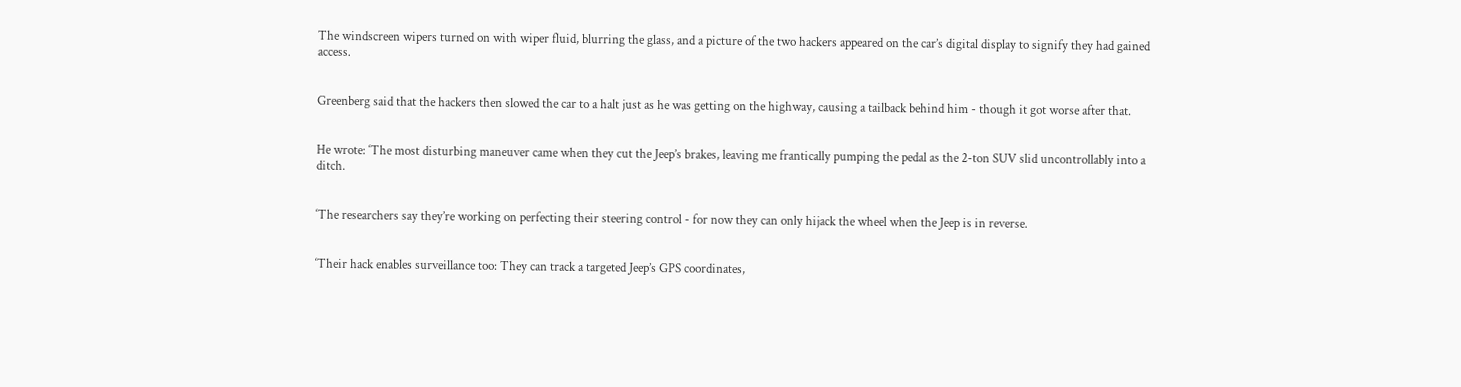The windscreen wipers turned on with wiper fluid, blurring the glass, and a picture of the two hackers appeared on the car’s digital display to signify they had gained access.


Greenberg said that the hackers then slowed the car to a halt just as he was getting on the highway, causing a tailback behind him - though it got worse after that.


He wrote: ‘The most disturbing maneuver came when they cut the Jeep’s brakes, leaving me frantically pumping the pedal as the 2-ton SUV slid uncontrollably into a ditch.


‘The researchers say they’re working on perfecting their steering control - for now they can only hijack the wheel when the Jeep is in reverse.


‘Their hack enables surveillance too: They can track a targeted Jeep’s GPS coordinates,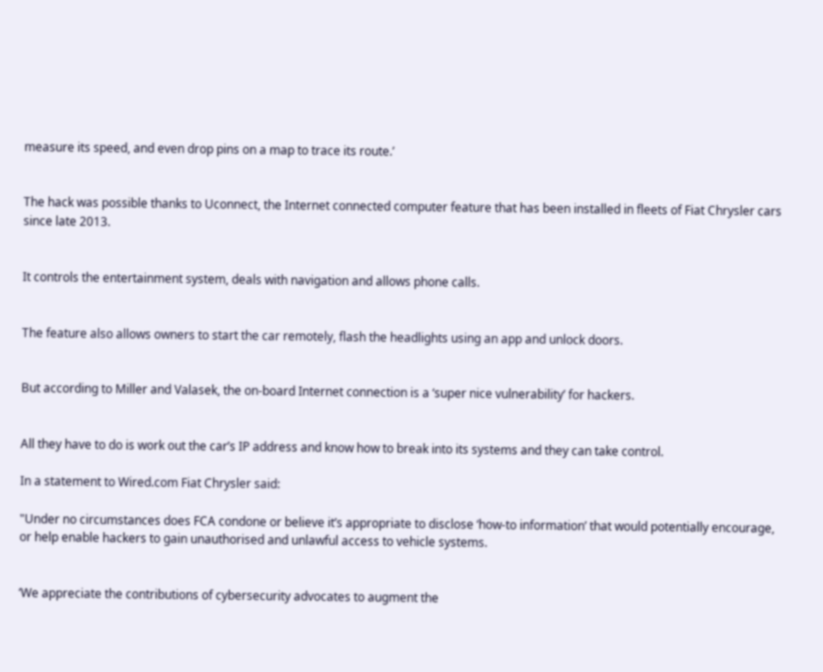measure its speed, and even drop pins on a map to trace its route.’


The hack was possible thanks to Uconnect, the Internet connected computer feature that has been installed in fleets of Fiat Chrysler cars since late 2013.


It controls the entertainment system, deals with navigation and allows phone calls.


The feature also allows owners to start the car remotely, flash the headlights using an app and unlock doors.


But according to Miller and Valasek, the on-board Internet connection is a ‘super nice vulnerability’ for hackers.


All they have to do is work out the car’s IP address and know how to break into its systems and they can take control.

In a statement to Wired.com Fiat Chrysler said:

"Under no circumstances does FCA condone or believe it’s appropriate to disclose ‘how-to information’ that would potentially encourage, or help enable hackers to gain unauthorised and unlawful access to vehicle systems.


‘We appreciate the contributions of cybersecurity advocates to augment the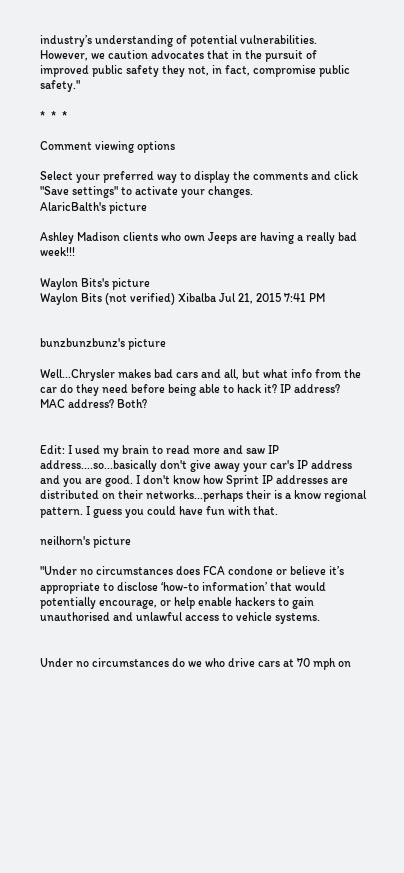industry’s understanding of potential vulnerabilities. However, we caution advocates that in the pursuit of improved public safety they not, in fact, compromise public safety."

*  *  *

Comment viewing options

Select your preferred way to display the comments and click "Save settings" to activate your changes.
AlaricBalth's picture

Ashley Madison clients who own Jeeps are having a really bad week!!!

Waylon Bits's picture
Waylon Bits (not verified) Xibalba Jul 21, 2015 7:41 PM


bunzbunzbunz's picture

Well...Chrysler makes bad cars and all, but what info from the car do they need before being able to hack it? IP address? MAC address? Both?


Edit: I used my brain to read more and saw IP address....so...basically don't give away your car's IP address and you are good. I don't know how Sprint IP addresses are distributed on their networks...perhaps their is a know regional pattern. I guess you could have fun with that.

neilhorn's picture

"Under no circumstances does FCA condone or believe it’s appropriate to disclose ‘how-to information’ that would potentially encourage, or help enable hackers to gain unauthorised and unlawful access to vehicle systems.


Under no circumstances do we who drive cars at 70 mph on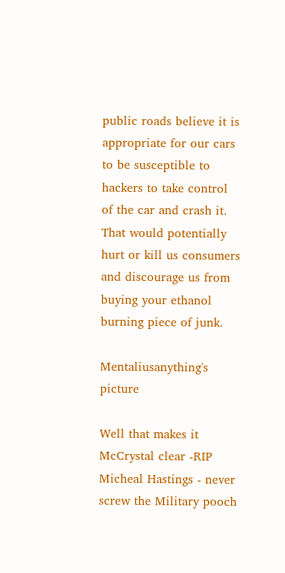public roads believe it is appropriate for our cars to be susceptible to hackers to take control of the car and crash it. That would potentially hurt or kill us consumers and discourage us from buying your ethanol burning piece of junk.

Mentaliusanything's picture

Well that makes it McCrystal clear -RIP Micheal Hastings - never screw the Military pooch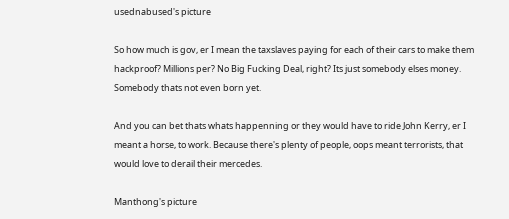usednabused's picture

So how much is gov, er I mean the taxslaves paying for each of their cars to make them hackproof? Millions per? No Big Fucking Deal, right? Its just somebody elses money. Somebody thats not even born yet.

And you can bet thats whats happenning or they would have to ride John Kerry, er I meant a horse, to work. Because there's plenty of people, oops meant terrorists, that would love to derail their mercedes.

Manthong's picture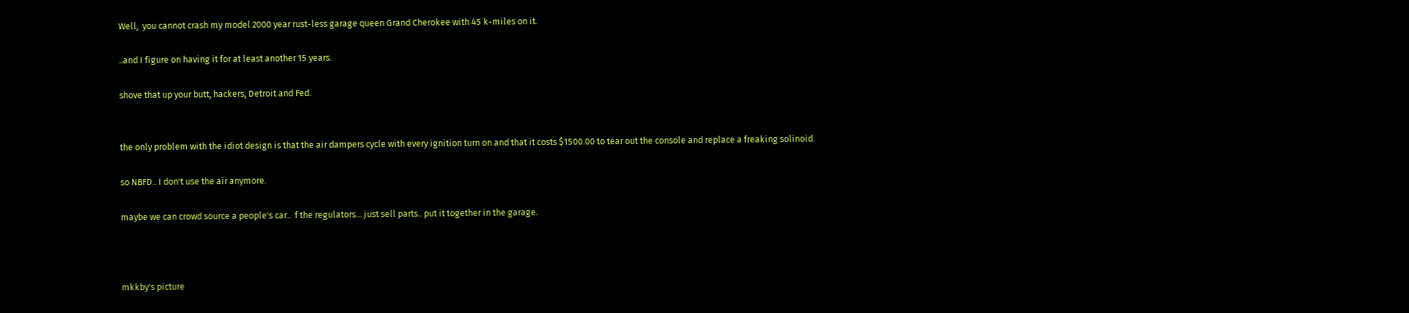Well,  you cannot crash my model 2000 year rust-less garage queen Grand Cherokee with 45 k-miles on it.

..and I figure on having it for at least another 15 years.

shove that up your butt, hackers, Detroit and Fed.


the only problem with the idiot design is that the air dampers cycle with every ignition turn on and that it costs $1500.00 to tear out the console and replace a freaking solinoid.

so NBFD.. I don't use the air anymore.

maybe we can crowd source a people's car..  f the regulators... just sell parts.. put it together in the garage.



mkkby's picture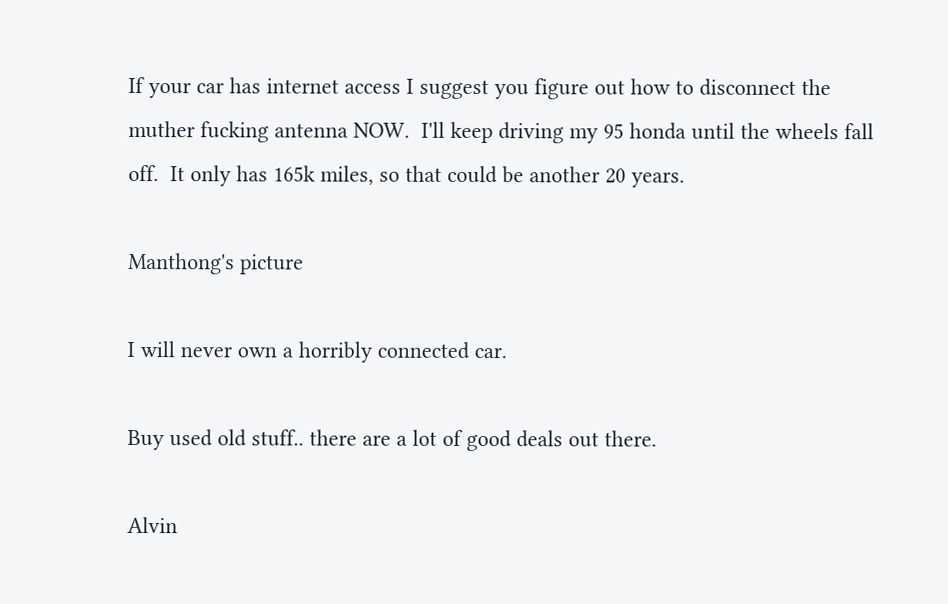If your car has internet access I suggest you figure out how to disconnect the muther fucking antenna NOW.  I'll keep driving my 95 honda until the wheels fall off.  It only has 165k miles, so that could be another 20 years.

Manthong's picture

I will never own a horribly connected car.

Buy used old stuff.. there are a lot of good deals out there.

Alvin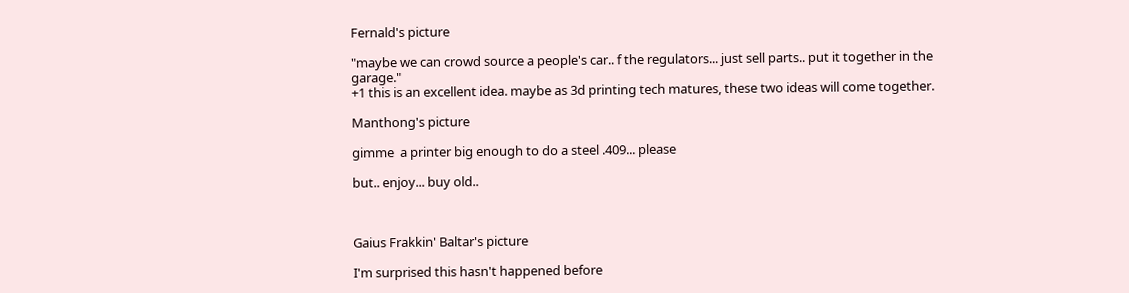Fernald's picture

"maybe we can crowd source a people's car.. f the regulators... just sell parts.. put it together in the garage."
+1 this is an excellent idea. maybe as 3d printing tech matures, these two ideas will come together.

Manthong's picture

gimme  a printer big enough to do a steel .409... please

but.. enjoy... buy old..



Gaius Frakkin' Baltar's picture

I'm surprised this hasn't happened before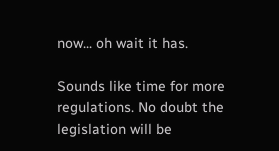now... oh wait it has.

Sounds like time for more regulations. No doubt the legislation will be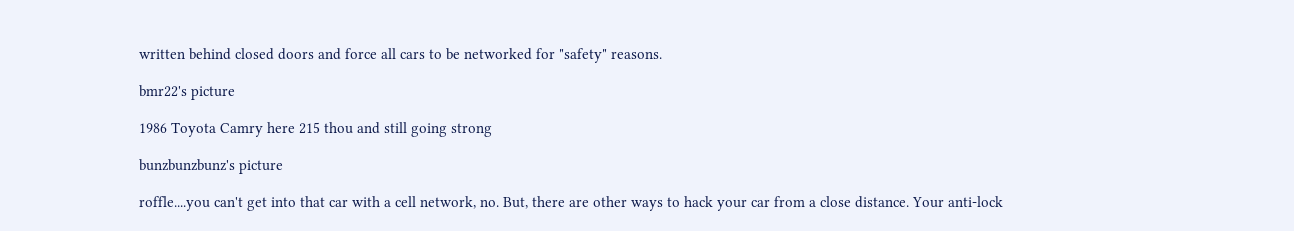written behind closed doors and force all cars to be networked for "safety" reasons.

bmr22's picture

1986 Toyota Camry here 215 thou and still going strong

bunzbunzbunz's picture

roffle....you can't get into that car with a cell network, no. But, there are other ways to hack your car from a close distance. Your anti-lock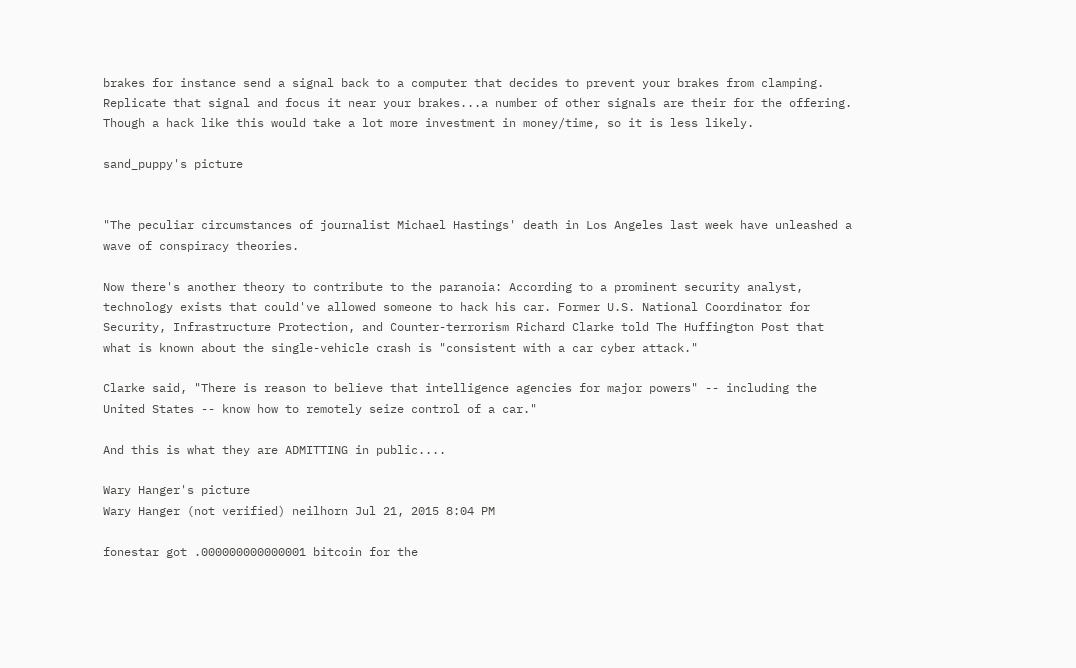brakes for instance send a signal back to a computer that decides to prevent your brakes from clamping. Replicate that signal and focus it near your brakes...a number of other signals are their for the offering. Though a hack like this would take a lot more investment in money/time, so it is less likely.

sand_puppy's picture


"The peculiar circumstances of journalist Michael Hastings' death in Los Angeles last week have unleashed a wave of conspiracy theories.

Now there's another theory to contribute to the paranoia: According to a prominent security analyst, technology exists that could've allowed someone to hack his car. Former U.S. National Coordinator for Security, Infrastructure Protection, and Counter-terrorism Richard Clarke told The Huffington Post that what is known about the single-vehicle crash is "consistent with a car cyber attack."

Clarke said, "There is reason to believe that intelligence agencies for major powers" -- including the United States -- know how to remotely seize control of a car."

And this is what they are ADMITTING in public....

Wary Hanger's picture
Wary Hanger (not verified) neilhorn Jul 21, 2015 8:04 PM

fonestar got .000000000000001 bitcoin for the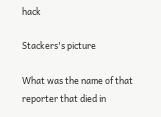hack

Stackers's picture

What was the name of that reporter that died in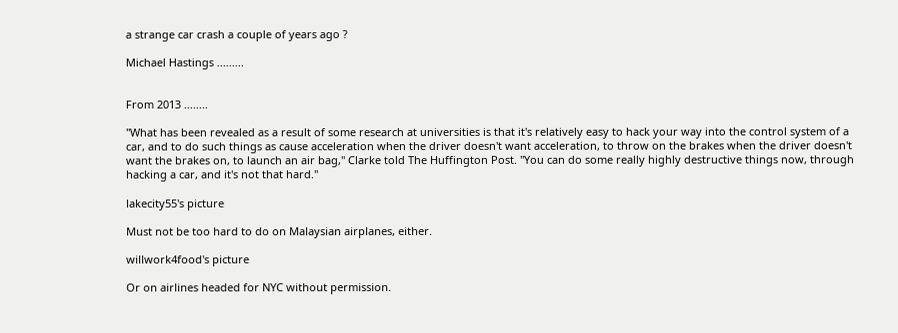a strange car crash a couple of years ago ?

Michael Hastings .........


From 2013 ........

"What has been revealed as a result of some research at universities is that it's relatively easy to hack your way into the control system of a car, and to do such things as cause acceleration when the driver doesn't want acceleration, to throw on the brakes when the driver doesn't want the brakes on, to launch an air bag," Clarke told The Huffington Post. "You can do some really highly destructive things now, through hacking a car, and it's not that hard."

lakecity55's picture

Must not be too hard to do on Malaysian airplanes, either.

willwork4food's picture

Or on airlines headed for NYC without permission.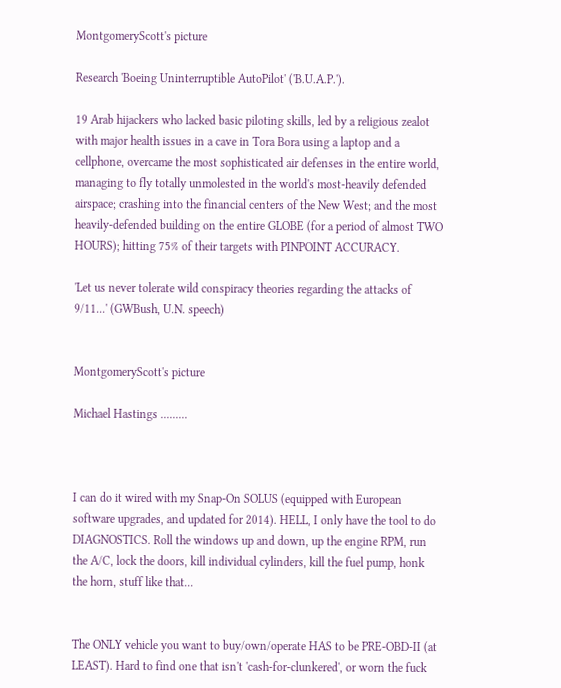MontgomeryScott's picture

Research 'Boeing Uninterruptible AutoPilot' ('B.U.A.P.').

19 Arab hijackers who lacked basic piloting skills, led by a religious zealot with major health issues in a cave in Tora Bora using a laptop and a cellphone, overcame the most sophisticated air defenses in the entire world, managing to fly totally unmolested in the world's most-heavily defended airspace; crashing into the financial centers of the New West; and the most heavily-defended building on the entire GLOBE (for a period of almost TWO HOURS); hitting 75% of their targets with PINPOINT ACCURACY.

'Let us never tolerate wild conspiracy theories regarding the attacks of 9/11...' (GWBush, U.N. speech)


MontgomeryScott's picture

Michael Hastings .........



I can do it wired with my Snap-On SOLUS (equipped with European software upgrades, and updated for 2014). HELL, I only have the tool to do DIAGNOSTICS. Roll the windows up and down, up the engine RPM, run the A/C, lock the doors, kill individual cylinders, kill the fuel pump, honk the horn, stuff like that...


The ONLY vehicle you want to buy/own/operate HAS to be PRE-OBD-II (at LEAST). Hard to find one that isn't 'cash-for-clunkered', or worn the fuck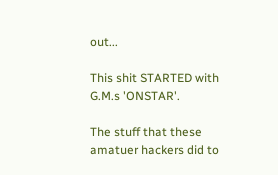out...

This shit STARTED with G.M.s 'ONSTAR'.

The stuff that these amatuer hackers did to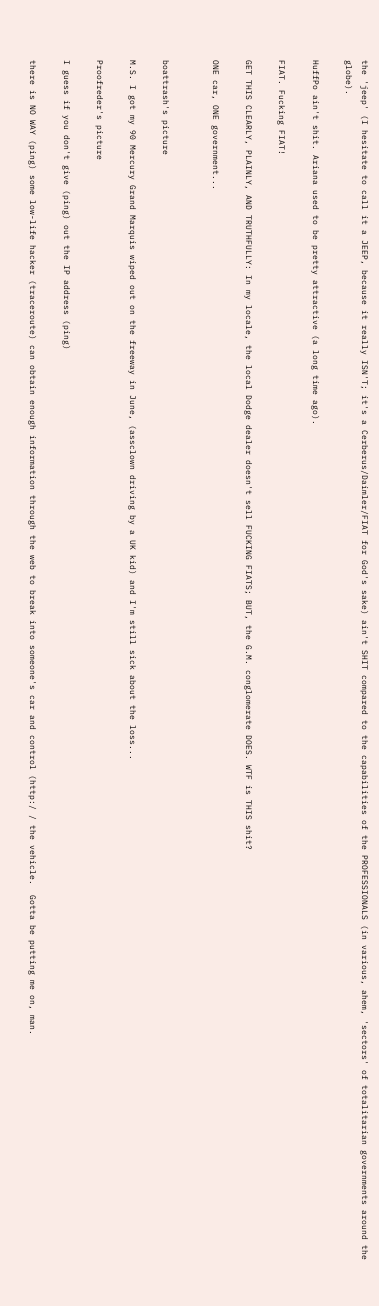the 'jeep' (I hesitate to call it a JEEP, because it really ISN'T; it's a Cerberus/Daimler/FIAT for God's sake) ain't SHIT compared to the capabilities of the PROFESSIONALS (in various, ahem, 'sectors' of totalitarian governments around the globe).

HuffPo ain't shit. Ariana used to be pretty attractive (a long time ago).

FIAT. Fucking FIAT!

GET THIS CLEARLY, PLAINLY, AND TRUTHFULLY: In my locale, the local Dodge dealer doesn't sell FUCKING FIATS; BUT, the G.M. conglomerate DOES. WTF is THIS shit?

ONE car, ONE government...


boattrash's picture

M.S. I got my 90 Mercury Grand Marquis wiped out on the freeway in June, (assclown driving by a UK kid) and I'm still sick about the loss...

Proofreder's picture

I guess if you don't give (ping) out the IP address (ping)

there is NO WAY (ping) some low-life hacker (traceroute) can obtain enough information through the web to break into someone's car and control (http:/ / the vehicle.  Gotta be putting me on, man.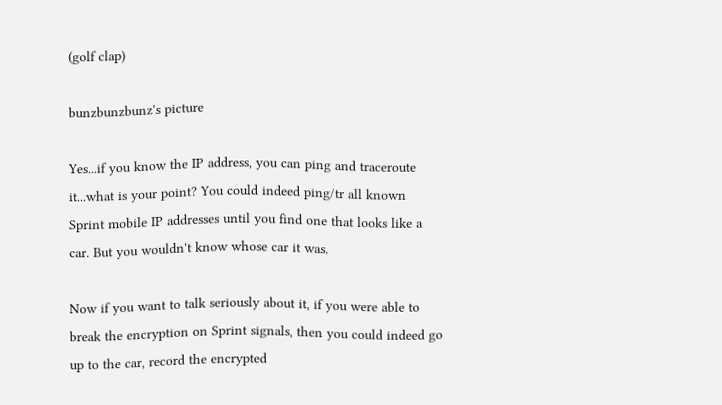(golf clap)

bunzbunzbunz's picture

Yes...if you know the IP address, you can ping and traceroute it...what is your point? You could indeed ping/tr all known Sprint mobile IP addresses until you find one that looks like a car. But you wouldn't know whose car it was.

Now if you want to talk seriously about it, if you were able to break the encryption on Sprint signals, then you could indeed go up to the car, record the encrypted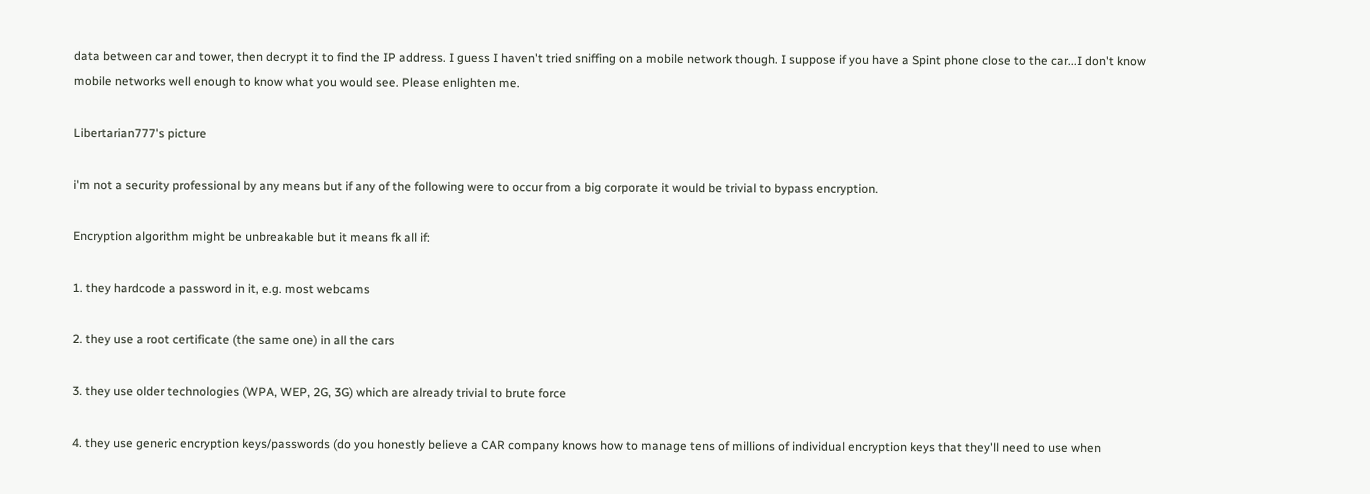data between car and tower, then decrypt it to find the IP address. I guess I haven't tried sniffing on a mobile network though. I suppose if you have a Spint phone close to the car...I don't know mobile networks well enough to know what you would see. Please enlighten me.

Libertarian777's picture

i'm not a security professional by any means but if any of the following were to occur from a big corporate it would be trivial to bypass encryption.

Encryption algorithm might be unbreakable but it means fk all if:

1. they hardcode a password in it, e.g. most webcams

2. they use a root certificate (the same one) in all the cars

3. they use older technologies (WPA, WEP, 2G, 3G) which are already trivial to brute force

4. they use generic encryption keys/passwords (do you honestly believe a CAR company knows how to manage tens of millions of individual encryption keys that they'll need to use when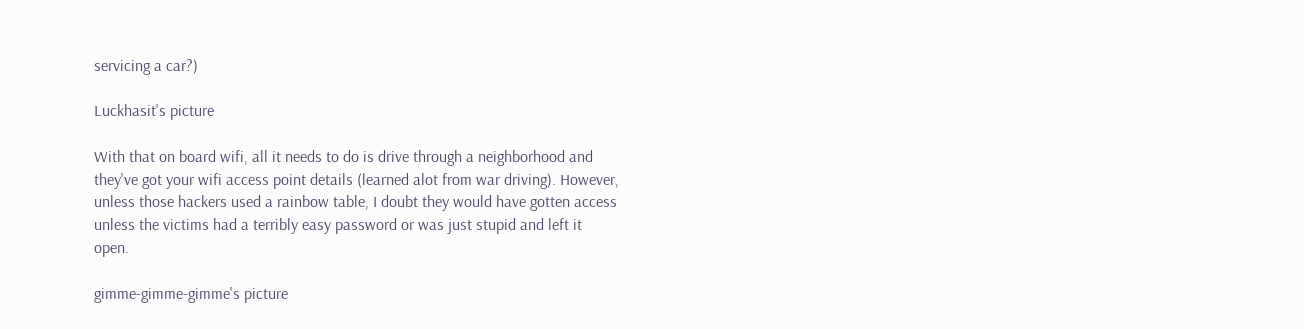servicing a car?)

Luckhasit's picture

With that on board wifi, all it needs to do is drive through a neighborhood and they've got your wifi access point details (learned alot from war driving). However, unless those hackers used a rainbow table, I doubt they would have gotten access unless the victims had a terribly easy password or was just stupid and left it open.

gimme-gimme-gimme's picture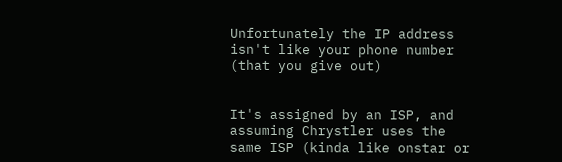Unfortunately the IP address isn't like your phone number (that you give out)


It's assigned by an ISP, and assuming Chrystler uses the same ISP (kinda like onstar or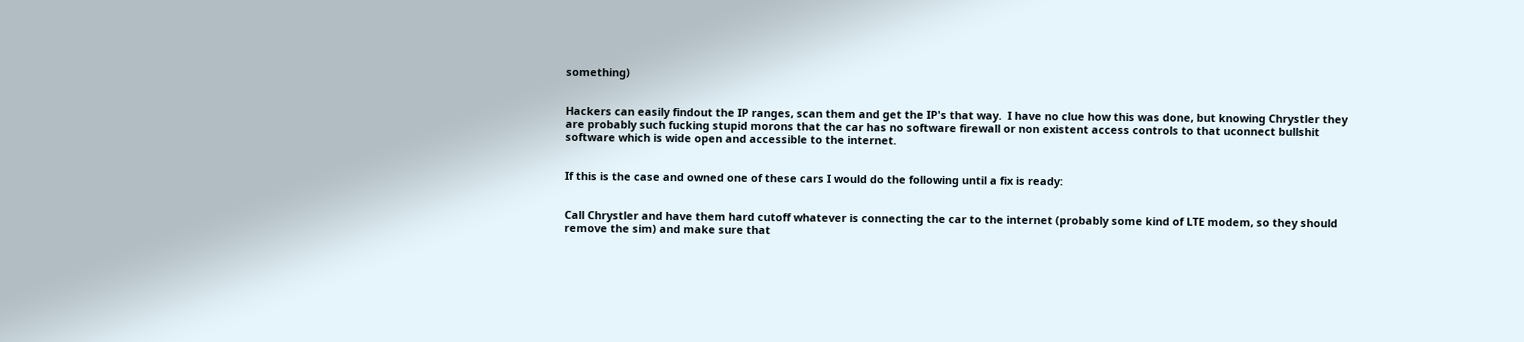something)


Hackers can easily findout the IP ranges, scan them and get the IP's that way.  I have no clue how this was done, but knowing Chrystler they are probably such fucking stupid morons that the car has no software firewall or non existent access controls to that uconnect bullshit software which is wide open and accessible to the internet.


If this is the case and owned one of these cars I would do the following until a fix is ready:


Call Chrystler and have them hard cutoff whatever is connecting the car to the internet (probably some kind of LTE modem, so they should remove the sim) and make sure that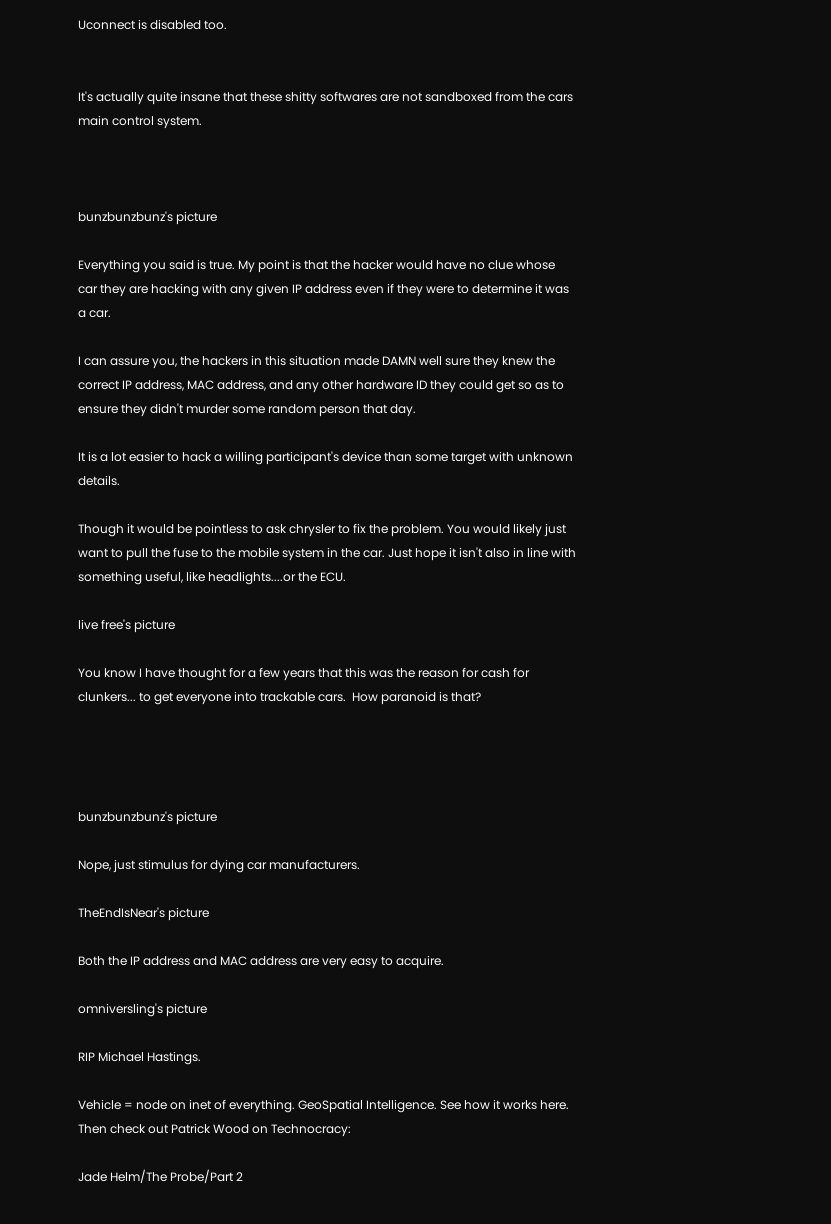Uconnect is disabled too.


It's actually quite insane that these shitty softwares are not sandboxed from the cars main control system.



bunzbunzbunz's picture

Everything you said is true. My point is that the hacker would have no clue whose car they are hacking with any given IP address even if they were to determine it was a car.

I can assure you, the hackers in this situation made DAMN well sure they knew the correct IP address, MAC address, and any other hardware ID they could get so as to ensure they didn't murder some random person that day.

It is a lot easier to hack a willing participant's device than some target with unknown details.

Though it would be pointless to ask chrysler to fix the problem. You would likely just want to pull the fuse to the mobile system in the car. Just hope it isn't also in line with something useful, like headlights....or the ECU.

live free's picture

You know I have thought for a few years that this was the reason for cash for clunkers... to get everyone into trackable cars.  How paranoid is that?




bunzbunzbunz's picture

Nope, just stimulus for dying car manufacturers.

TheEndIsNear's picture

Both the IP address and MAC address are very easy to acquire.

omniversling's picture

RIP Michael Hastings.

Vehicle = node on inet of everything. GeoSpatial Intelligence. See how it works here. Then check out Patrick Wood on Technocracy:

Jade Helm/The Probe/Part 2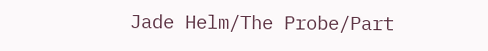Jade Helm/The Probe/Part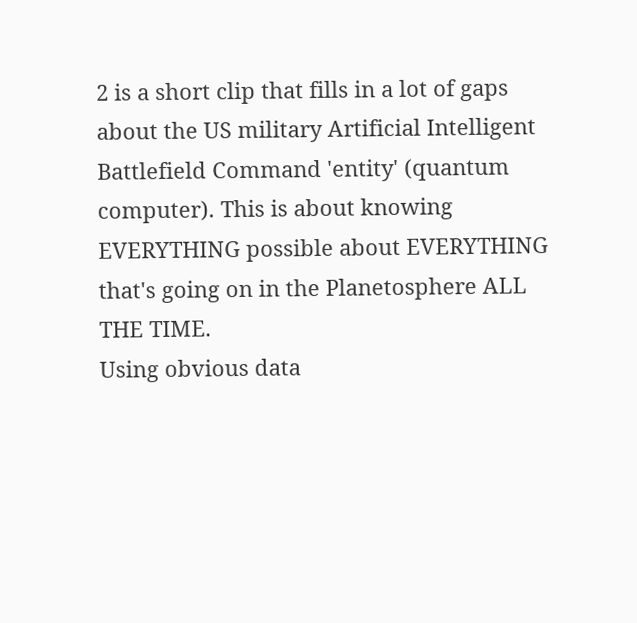2 is a short clip that fills in a lot of gaps about the US military Artificial Intelligent Battlefield Command 'entity' (quantum computer). This is about knowing EVERYTHING possible about EVERYTHING that's going on in the Planetosphere ALL THE TIME.
Using obvious data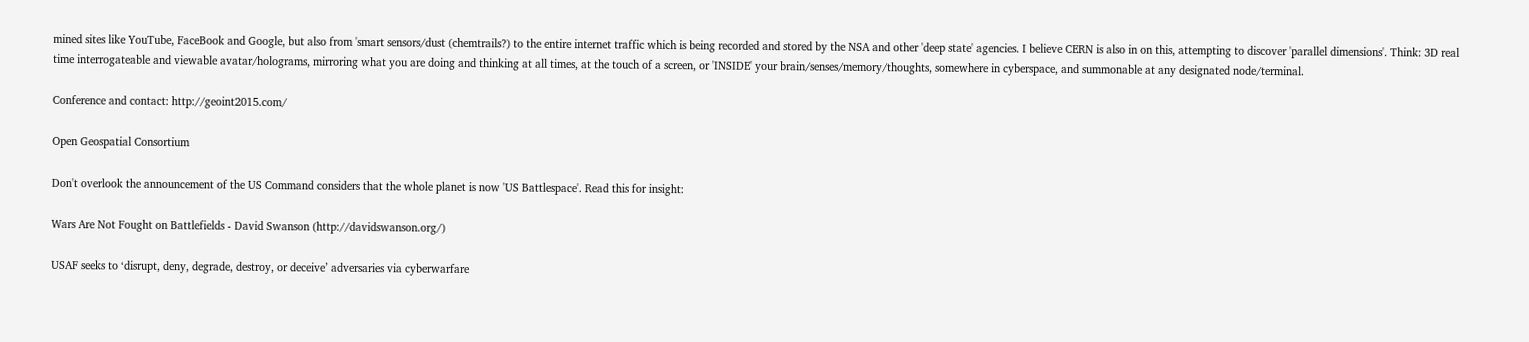mined sites like YouTube, FaceBook and Google, but also from 'smart sensors/dust (chemtrails?) to the entire internet traffic which is being recorded and stored by the NSA and other 'deep state' agencies. I believe CERN is also in on this, attempting to discover 'parallel dimensions'. Think: 3D real time interrogateable and viewable avatar/holograms, mirroring what you are doing and thinking at all times, at the touch of a screen, or 'INSIDE' your brain/senses/memory/thoughts, somewhere in cyberspace, and summonable at any designated node/terminal.

Conference and contact: http://geoint2015.com/

Open Geospatial Consortium

Don't overlook the announcement of the US Command considers that the whole planet is now 'US Battlespace'. Read this for insight:

Wars Are Not Fought on Battlefields - David Swanson (http://davidswanson.org/)

USAF seeks to ‘disrupt, deny, degrade, destroy, or deceive’ adversaries via cyberwarfare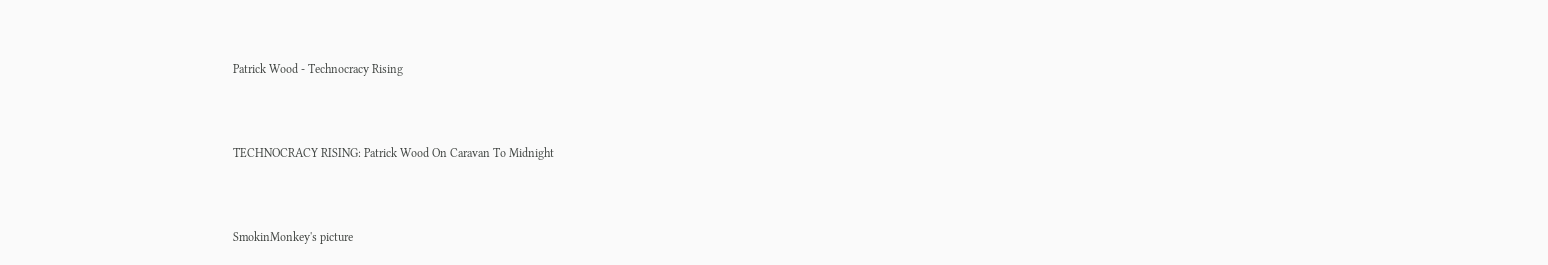Patrick Wood - Technocracy Rising



TECHNOCRACY RISING: Patrick Wood On Caravan To Midnight



SmokinMonkey's picture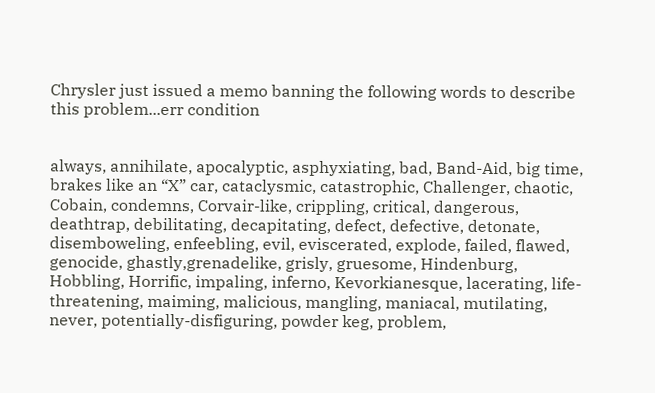Chrysler just issued a memo banning the following words to describe this problem...err condition


always, annihilate, apocalyptic, asphyxiating, bad, Band-Aid, big time, brakes like an “X” car, cataclysmic, catastrophic, Challenger, chaotic, Cobain, condemns, Corvair-like, crippling, critical, dangerous, deathtrap, debilitating, decapitating, defect, defective, detonate, disemboweling, enfeebling, evil, eviscerated, explode, failed, flawed, genocide, ghastly,grenadelike, grisly, gruesome, Hindenburg, Hobbling, Horrific, impaling, inferno, Kevorkianesque, lacerating, life-threatening, maiming, malicious, mangling, maniacal, mutilating, never, potentially-disfiguring, powder keg, problem,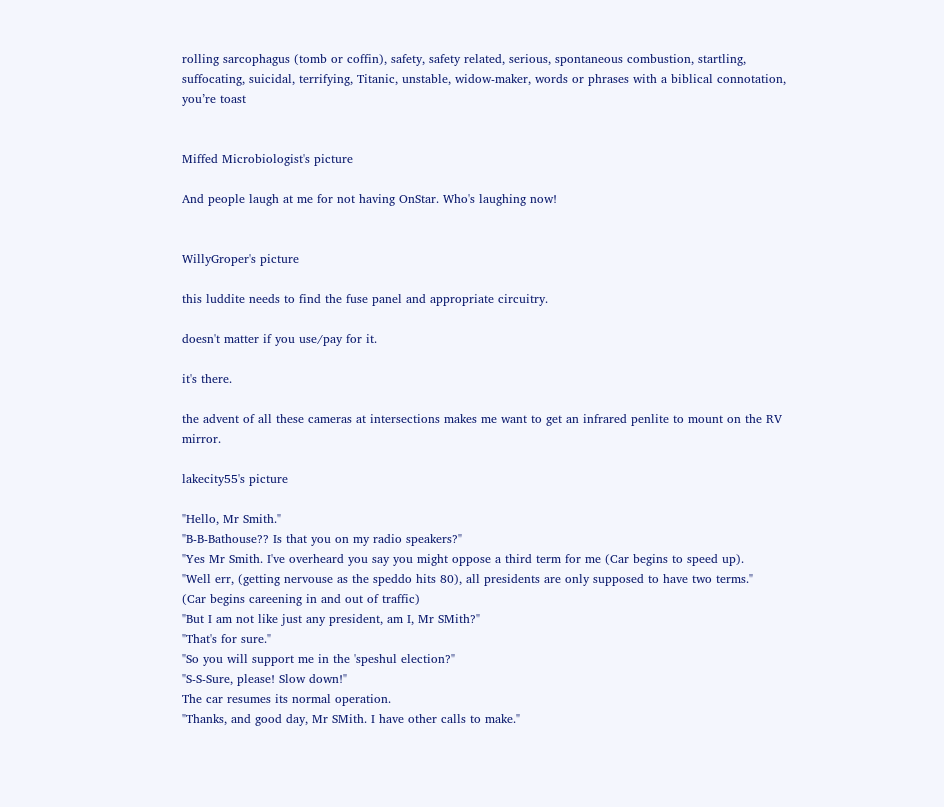rolling sarcophagus (tomb or coffin), safety, safety related, serious, spontaneous combustion, startling, suffocating, suicidal, terrifying, Titanic, unstable, widow-maker, words or phrases with a biblical connotation, you’re toast


Miffed Microbiologist's picture

And people laugh at me for not having OnStar. Who's laughing now!


WillyGroper's picture

this luddite needs to find the fuse panel and appropriate circuitry.

doesn't matter if you use/pay for it.

it's there.

the advent of all these cameras at intersections makes me want to get an infrared penlite to mount on the RV mirror.

lakecity55's picture

"Hello, Mr Smith."
"B-B-Bathouse?? Is that you on my radio speakers?"
"Yes Mr Smith. I've overheard you say you might oppose a third term for me (Car begins to speed up).
"Well err, (getting nervouse as the speddo hits 80), all presidents are only supposed to have two terms."
(Car begins careening in and out of traffic)
"But I am not like just any president, am I, Mr SMith?"
"That's for sure."
"So you will support me in the 'speshul election?"
"S-S-Sure, please! Slow down!"
The car resumes its normal operation.
"Thanks, and good day, Mr SMith. I have other calls to make."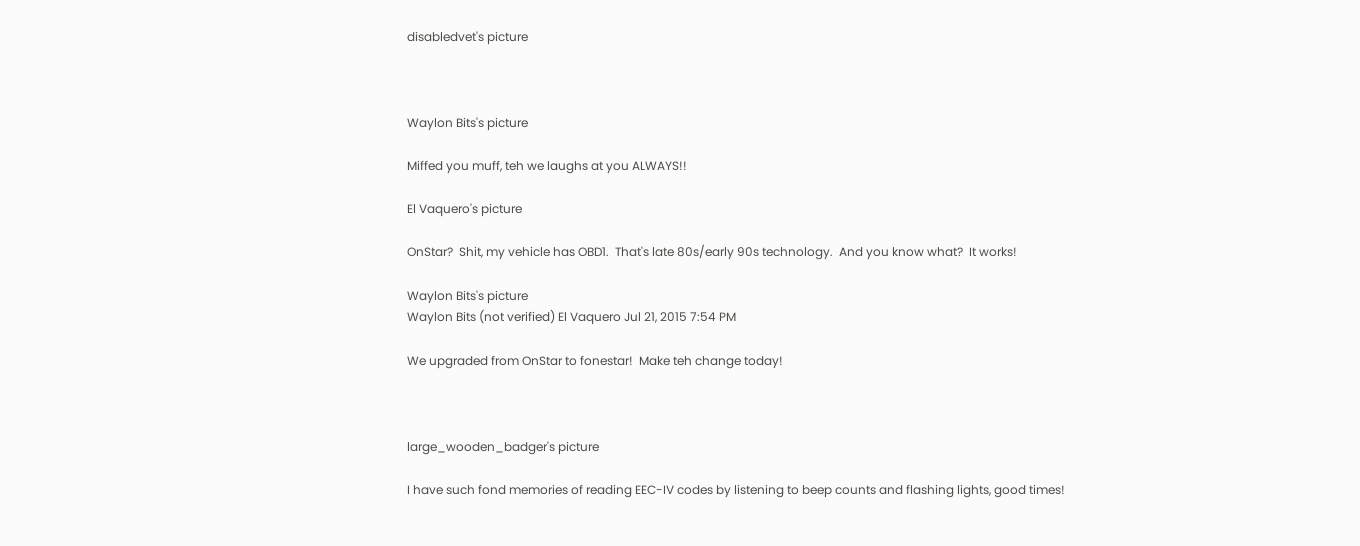disabledvet's picture



Waylon Bits's picture

Miffed you muff, teh we laughs at you ALWAYS!!

El Vaquero's picture

OnStar?  Shit, my vehicle has OBD1.  That's late 80s/early 90s technology.  And you know what?  It works!

Waylon Bits's picture
Waylon Bits (not verified) El Vaquero Jul 21, 2015 7:54 PM

We upgraded from OnStar to fonestar!  Make teh change today!



large_wooden_badger's picture

I have such fond memories of reading EEC-IV codes by listening to beep counts and flashing lights, good times!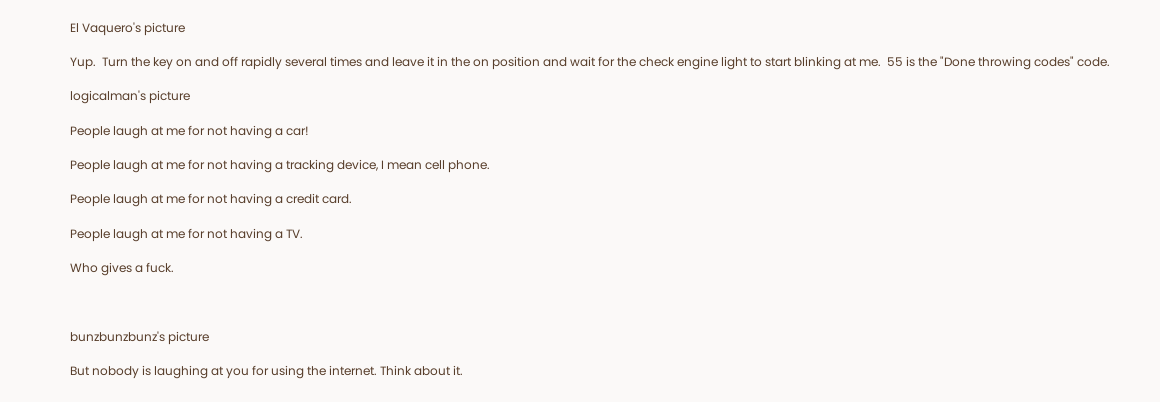El Vaquero's picture

Yup.  Turn the key on and off rapidly several times and leave it in the on position and wait for the check engine light to start blinking at me.  55 is the "Done throwing codes" code.

logicalman's picture

People laugh at me for not having a car!

People laugh at me for not having a tracking device, I mean cell phone.

People laugh at me for not having a credit card.

People laugh at me for not having a TV.

Who gives a fuck.



bunzbunzbunz's picture

But nobody is laughing at you for using the internet. Think about it.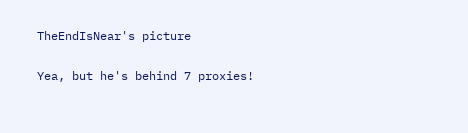TheEndIsNear's picture

Yea, but he's behind 7 proxies!